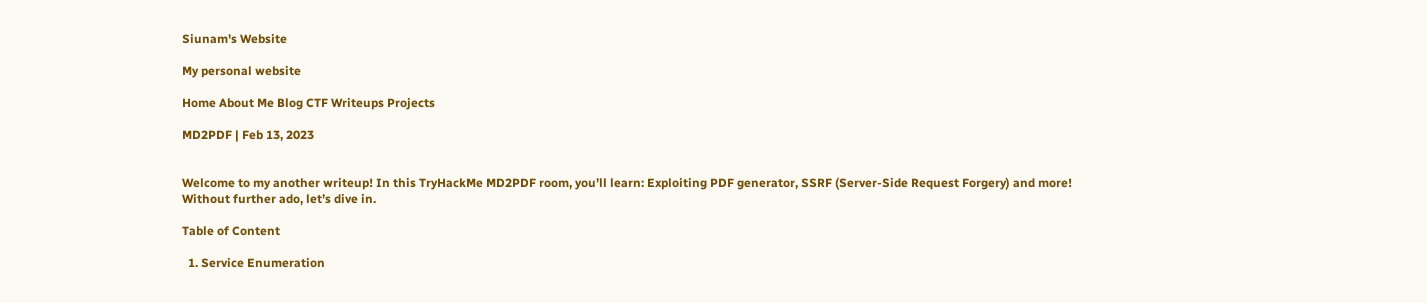Siunam's Website

My personal website

Home About Me Blog CTF Writeups Projects

MD2PDF | Feb 13, 2023


Welcome to my another writeup! In this TryHackMe MD2PDF room, you’ll learn: Exploiting PDF generator, SSRF (Server-Side Request Forgery) and more! Without further ado, let’s dive in.

Table of Content

  1. Service Enumeration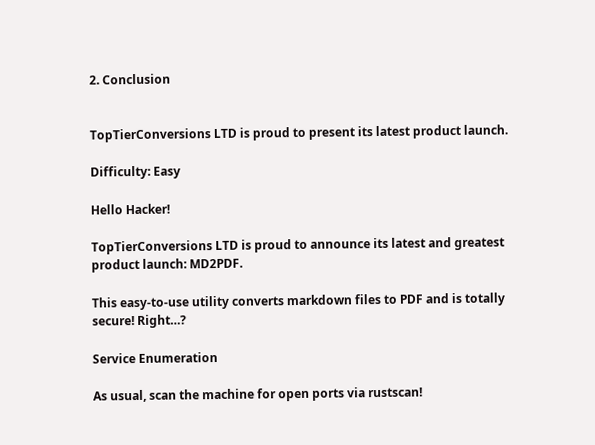2. Conclusion


TopTierConversions LTD is proud to present its latest product launch.

Difficulty: Easy

Hello Hacker!

TopTierConversions LTD is proud to announce its latest and greatest product launch: MD2PDF.

This easy-to-use utility converts markdown files to PDF and is totally secure! Right…?

Service Enumeration

As usual, scan the machine for open ports via rustscan!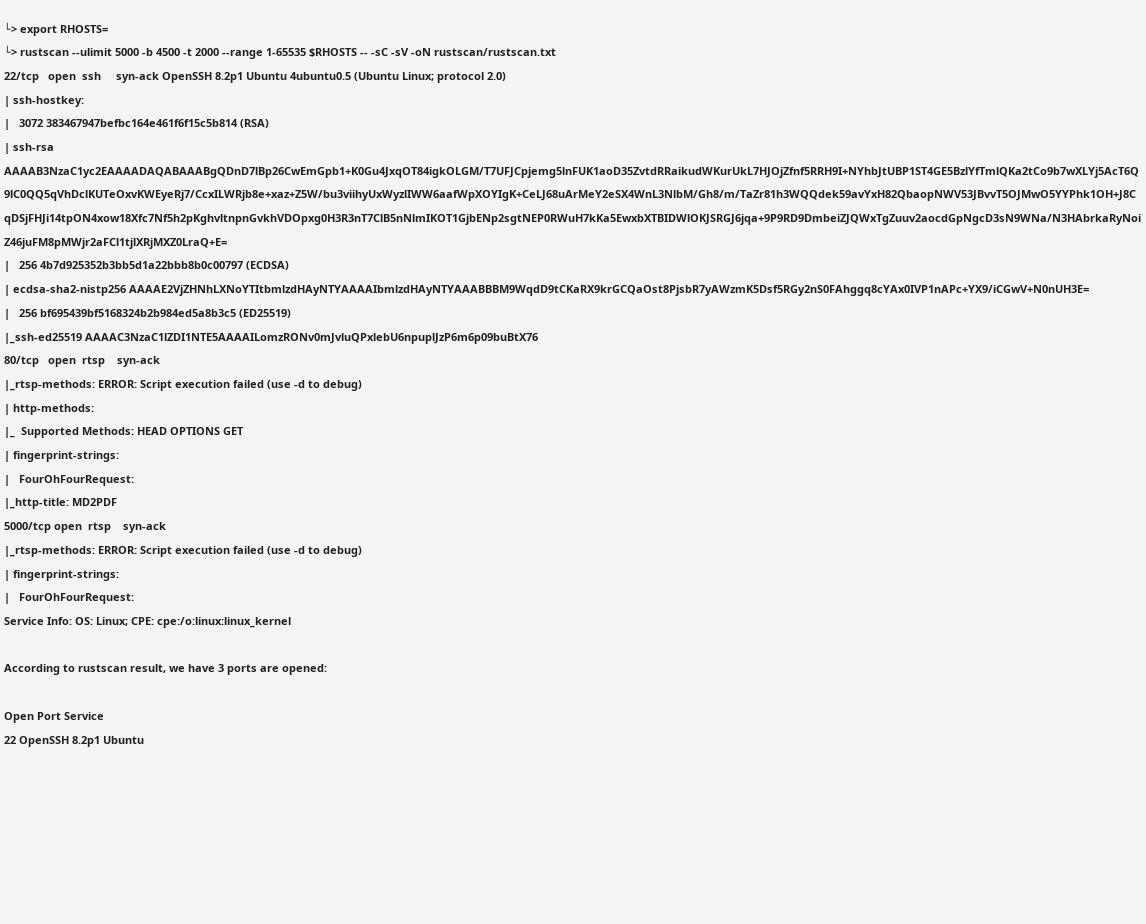└> export RHOSTS=
└> rustscan --ulimit 5000 -b 4500 -t 2000 --range 1-65535 $RHOSTS -- -sC -sV -oN rustscan/rustscan.txt
22/tcp   open  ssh     syn-ack OpenSSH 8.2p1 Ubuntu 4ubuntu0.5 (Ubuntu Linux; protocol 2.0)
| ssh-hostkey:
|   3072 383467947befbc164e461f6f15c5b814 (RSA)
| ssh-rsa AAAAB3NzaC1yc2EAAAADAQABAAABgQDnD7lBp26CwEmGpb1+K0Gu4JxqOT84igkOLGM/T7UFJCpjemg5lnFUK1aoD35ZvtdRRaikudWKurUkL7HJOjZfnf5RRH9I+NYhbJtUBP1ST4GE5BzlYfTmlQKa2tCo9b7wXLYj5AcT6Q9lC0QQ5qVhDclKUTeOxvKWEyeRj7/CcxILWRjb8e+xaz+Z5W/bu3viihyUxWyzlIWW6aafWpXOYIgK+CeLJ68uArMeY2eSX4WnL3NlbM/Gh8/m/TaZr81h3WQQdek59avYxH82QbaopNWV53JBvvT5OJMwO5YYPhk1OH+J8CqDSjFHJi14tpON4xow18Xfc7Nf5h2pKghvltnpnGvkhVDOpxg0H3R3nT7ClB5nNlmIKOT1GjbENp2sgtNEP0RWuH7kKa5EwxbXTBIDWlOKJSRGJ6jqa+9P9RD9DmbeiZJQWxTgZuuv2aocdGpNgcD3sN9WNa/N3HAbrkaRyNoiZ46juFM8pMWjr2aFCl1tjlXRjMXZ0LraQ+E=
|   256 4b7d925352b3bb5d1a22bbb8b0c00797 (ECDSA)
| ecdsa-sha2-nistp256 AAAAE2VjZHNhLXNoYTItbmlzdHAyNTYAAAAIbmlzdHAyNTYAAABBBM9WqdD9tCKaRX9krGCQaOst8PjsbR7yAWzmK5Dsf5RGy2nS0FAhggq8cYAx0IVP1nAPc+YX9/iCGwV+N0nUH3E=
|   256 bf695439bf5168324b2b984ed5a8b3c5 (ED25519)
|_ssh-ed25519 AAAAC3NzaC1lZDI1NTE5AAAAILomzRONv0mJvluQPxlebU6npuplJzP6m6p09buBtX76
80/tcp   open  rtsp    syn-ack
|_rtsp-methods: ERROR: Script execution failed (use -d to debug)
| http-methods:
|_  Supported Methods: HEAD OPTIONS GET
| fingerprint-strings:
|   FourOhFourRequest:
|_http-title: MD2PDF
5000/tcp open  rtsp    syn-ack
|_rtsp-methods: ERROR: Script execution failed (use -d to debug)
| fingerprint-strings:
|   FourOhFourRequest:
Service Info: OS: Linux; CPE: cpe:/o:linux:linux_kernel

According to rustscan result, we have 3 ports are opened:

Open Port Service
22 OpenSSH 8.2p1 Ubuntu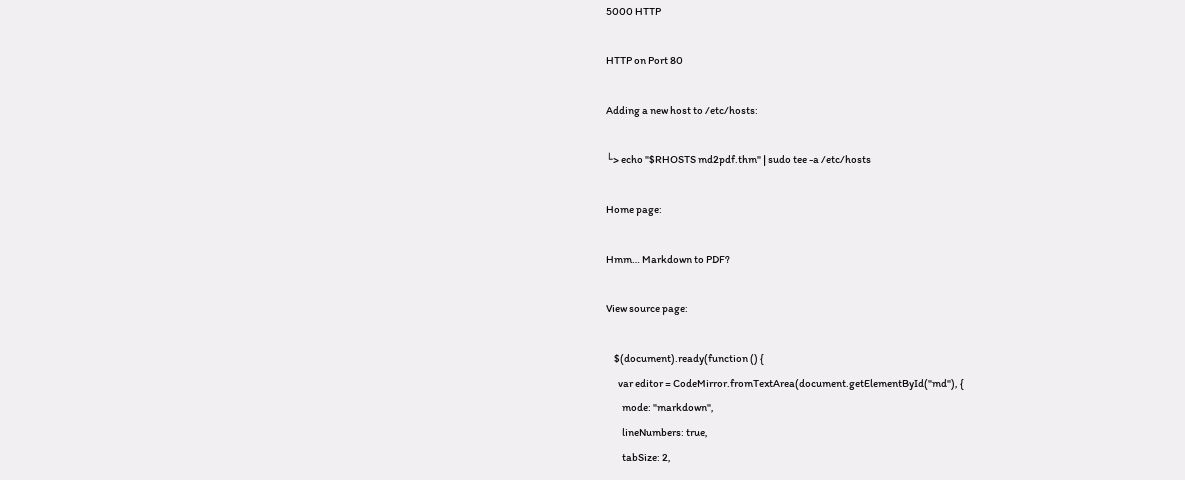5000 HTTP

HTTP on Port 80

Adding a new host to /etc/hosts:

└> echo "$RHOSTS md2pdf.thm" | sudo tee -a /etc/hosts

Home page:

Hmm… Markdown to PDF?

View source page:

    $(document).ready(function () {
      var editor = CodeMirror.fromTextArea(document.getElementById("md"), {
        mode: "markdown",
        lineNumbers: true,
        tabSize: 2,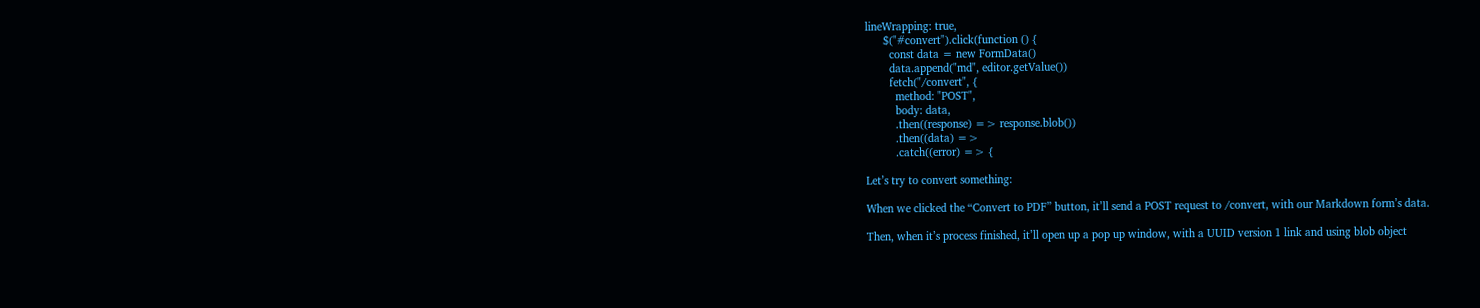lineWrapping: true,
      $("#convert").click(function () {
        const data = new FormData()
        data.append("md", editor.getValue())
        fetch("/convert", {
          method: "POST",
          body: data,
          .then((response) => response.blob())
          .then((data) =>
          .catch((error) => {

Let’s try to convert something:

When we clicked the “Convert to PDF” button, it’ll send a POST request to /convert, with our Markdown form’s data.

Then, when it’s process finished, it’ll open up a pop up window, with a UUID version 1 link and using blob object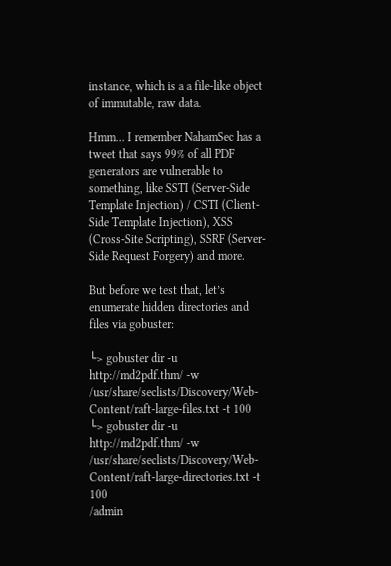instance, which is a a file-like object of immutable, raw data.

Hmm… I remember NahamSec has a tweet that says 99% of all PDF generators are vulnerable to something, like SSTI (Server-Side Template Injection) / CSTI (Client-Side Template Injection), XSS (Cross-Site Scripting), SSRF (Server-Side Request Forgery) and more.

But before we test that, let’s enumerate hidden directories and files via gobuster:

└> gobuster dir -u http://md2pdf.thm/ -w /usr/share/seclists/Discovery/Web-Content/raft-large-files.txt -t 100
└> gobuster dir -u http://md2pdf.thm/ -w /usr/share/seclists/Discovery/Web-Content/raft-large-directories.txt -t 100
/admin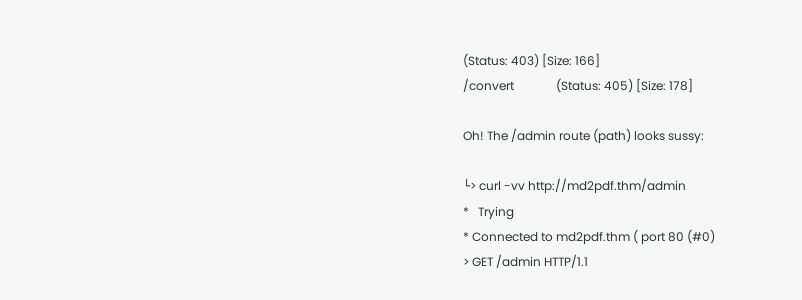(Status: 403) [Size: 166]
/convert              (Status: 405) [Size: 178]

Oh! The /admin route (path) looks sussy:

└> curl -vv http://md2pdf.thm/admin
*   Trying
* Connected to md2pdf.thm ( port 80 (#0)
> GET /admin HTTP/1.1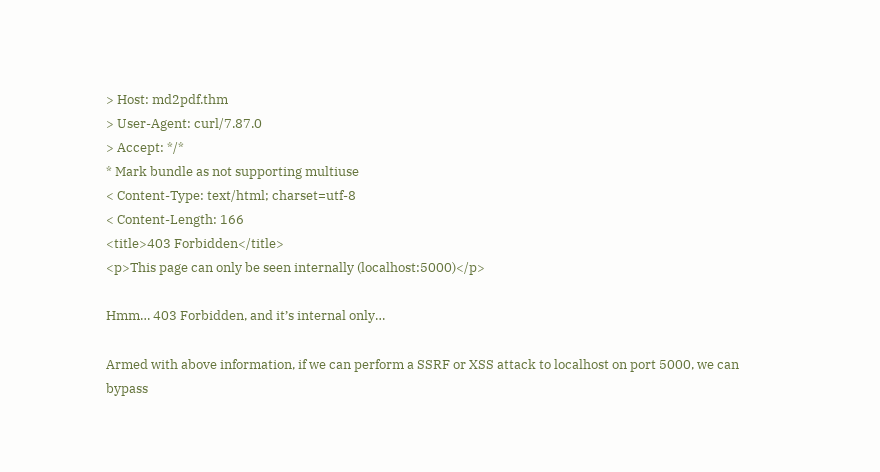> Host: md2pdf.thm
> User-Agent: curl/7.87.0
> Accept: */*
* Mark bundle as not supporting multiuse
< Content-Type: text/html; charset=utf-8
< Content-Length: 166
<title>403 Forbidden</title>
<p>This page can only be seen internally (localhost:5000)</p>

Hmm… 403 Forbidden, and it’s internal only…

Armed with above information, if we can perform a SSRF or XSS attack to localhost on port 5000, we can bypass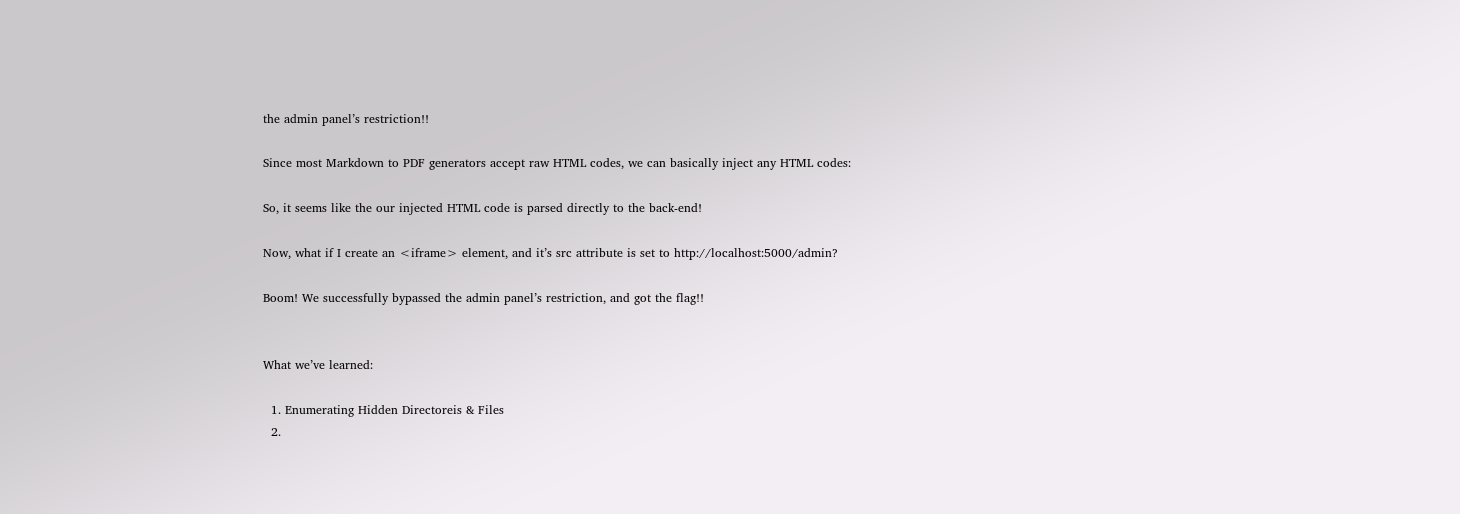the admin panel’s restriction!!

Since most Markdown to PDF generators accept raw HTML codes, we can basically inject any HTML codes:

So, it seems like the our injected HTML code is parsed directly to the back-end!

Now, what if I create an <iframe> element, and it’s src attribute is set to http://localhost:5000/admin?

Boom! We successfully bypassed the admin panel’s restriction, and got the flag!!


What we’ve learned:

  1. Enumerating Hidden Directoreis & Files
  2.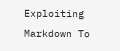Exploiting Markdown To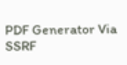PDF Generator Via SSRF